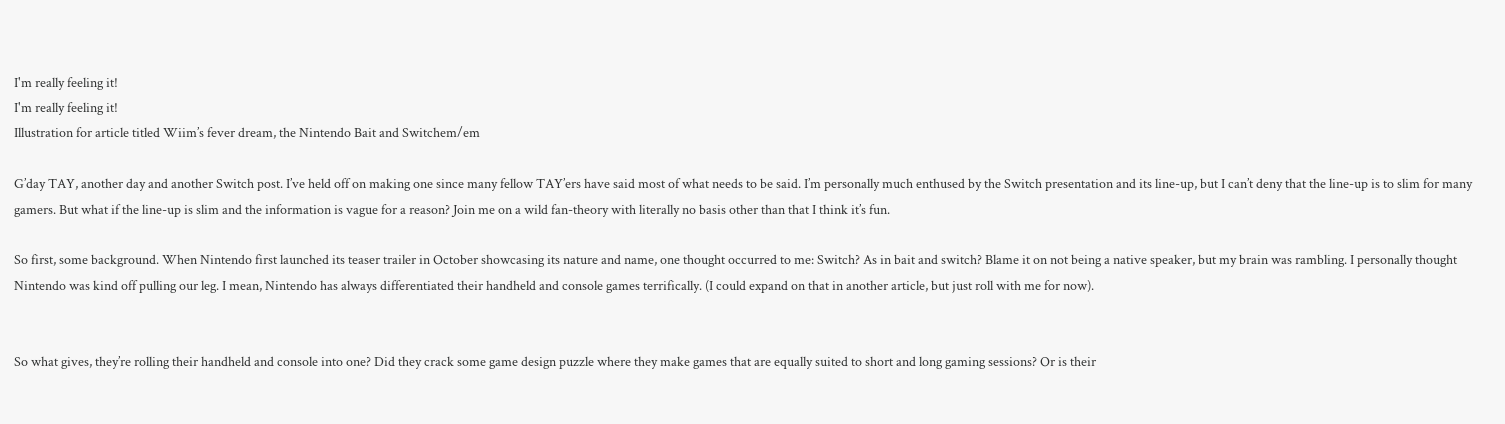I'm really feeling it!
I'm really feeling it!
Illustration for article titled Wiim’s fever dream, the Nintendo Bait and Switchem/em

G’day TAY, another day and another Switch post. I’ve held off on making one since many fellow TAY’ers have said most of what needs to be said. I’m personally much enthused by the Switch presentation and its line-up, but I can’t deny that the line-up is to slim for many gamers. But what if the line-up is slim and the information is vague for a reason? Join me on a wild fan-theory with literally no basis other than that I think it’s fun.

So first, some background. When Nintendo first launched its teaser trailer in October showcasing its nature and name, one thought occurred to me: Switch? As in bait and switch? Blame it on not being a native speaker, but my brain was rambling. I personally thought Nintendo was kind off pulling our leg. I mean, Nintendo has always differentiated their handheld and console games terrifically. (I could expand on that in another article, but just roll with me for now).


So what gives, they’re rolling their handheld and console into one? Did they crack some game design puzzle where they make games that are equally suited to short and long gaming sessions? Or is their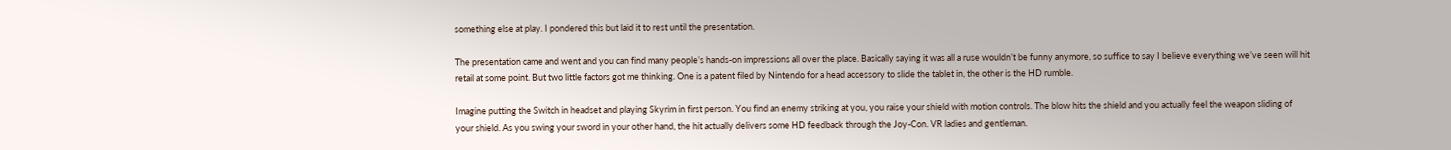something else at play. I pondered this but laid it to rest until the presentation.

The presentation came and went and you can find many people’s hands-on impressions all over the place. Basically saying it was all a ruse wouldn’t be funny anymore, so suffice to say I believe everything we’ve seen will hit retail at some point. But two little factors got me thinking. One is a patent filed by Nintendo for a head accessory to slide the tablet in, the other is the HD rumble.

Imagine putting the Switch in headset and playing Skyrim in first person. You find an enemy striking at you, you raise your shield with motion controls. The blow hits the shield and you actually feel the weapon sliding of your shield. As you swing your sword in your other hand, the hit actually delivers some HD feedback through the Joy-Con. VR ladies and gentleman.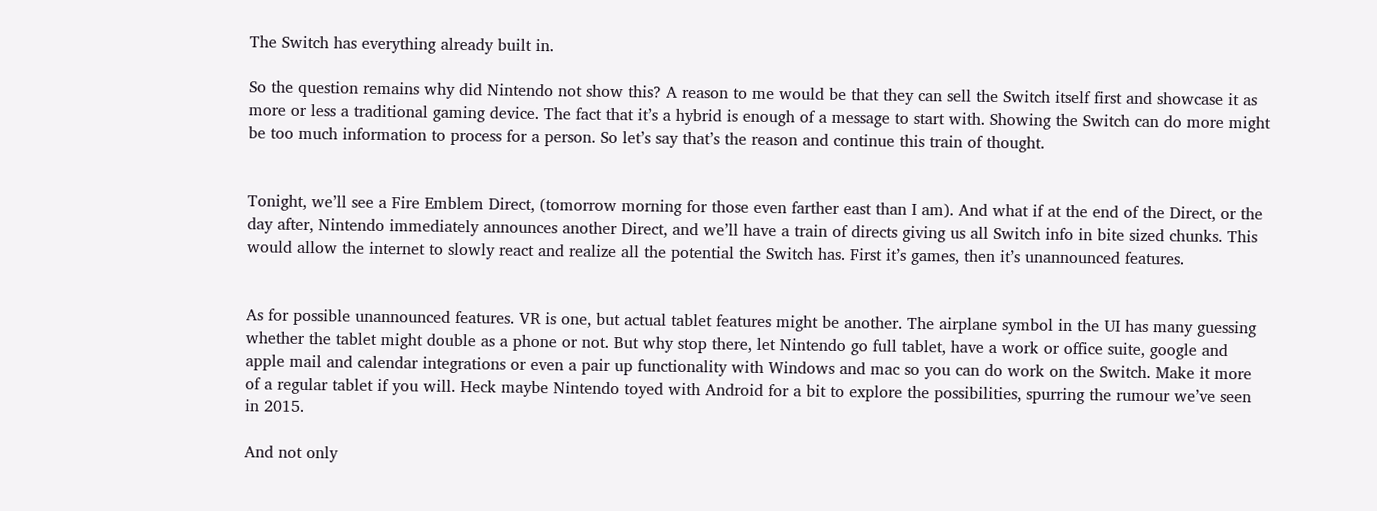The Switch has everything already built in.

So the question remains why did Nintendo not show this? A reason to me would be that they can sell the Switch itself first and showcase it as more or less a traditional gaming device. The fact that it’s a hybrid is enough of a message to start with. Showing the Switch can do more might be too much information to process for a person. So let’s say that’s the reason and continue this train of thought.


Tonight, we’ll see a Fire Emblem Direct, (tomorrow morning for those even farther east than I am). And what if at the end of the Direct, or the day after, Nintendo immediately announces another Direct, and we’ll have a train of directs giving us all Switch info in bite sized chunks. This would allow the internet to slowly react and realize all the potential the Switch has. First it’s games, then it’s unannounced features.


As for possible unannounced features. VR is one, but actual tablet features might be another. The airplane symbol in the UI has many guessing whether the tablet might double as a phone or not. But why stop there, let Nintendo go full tablet, have a work or office suite, google and apple mail and calendar integrations or even a pair up functionality with Windows and mac so you can do work on the Switch. Make it more of a regular tablet if you will. Heck maybe Nintendo toyed with Android for a bit to explore the possibilities, spurring the rumour we’ve seen in 2015.

And not only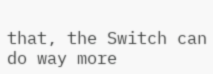that, the Switch can do way more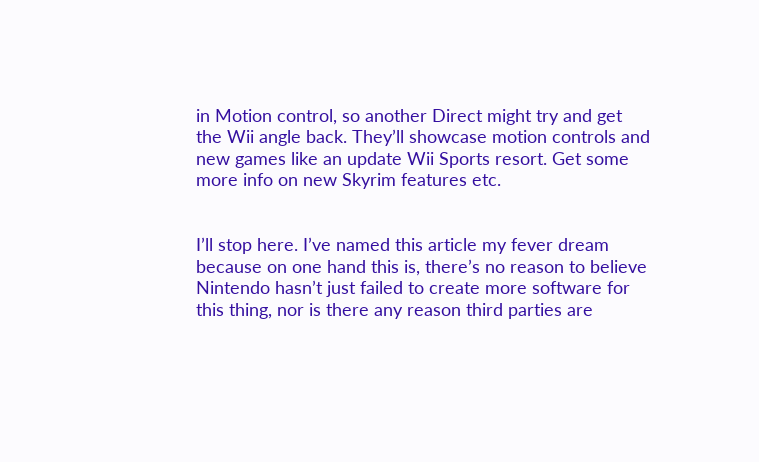in Motion control, so another Direct might try and get the Wii angle back. They’ll showcase motion controls and new games like an update Wii Sports resort. Get some more info on new Skyrim features etc.


I’ll stop here. I’ve named this article my fever dream because on one hand this is, there’s no reason to believe Nintendo hasn’t just failed to create more software for this thing, nor is there any reason third parties are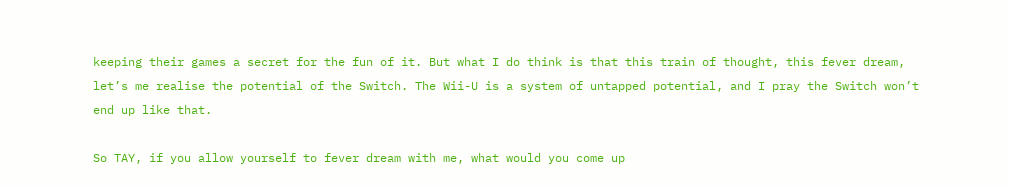keeping their games a secret for the fun of it. But what I do think is that this train of thought, this fever dream, let’s me realise the potential of the Switch. The Wii-U is a system of untapped potential, and I pray the Switch won’t end up like that.

So TAY, if you allow yourself to fever dream with me, what would you come up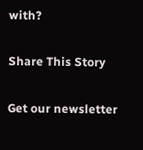with?

Share This Story

Get our newsletter